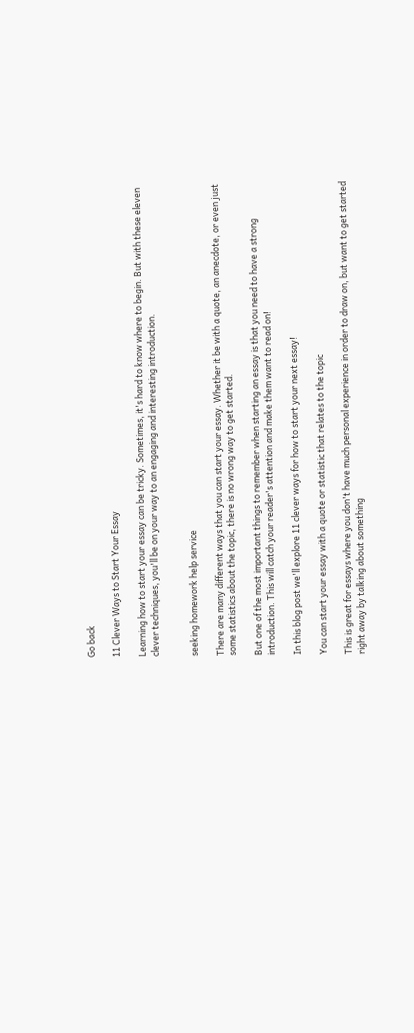Go back

11 Clever Ways to Start Your Essay

Learning how to start your essay can be tricky. Sometimes, it's hard to know where to begin. But with these eleven clever techniques, you'll be on your way to an engaging and interesting introduction.


seeking homework help service

There are many different ways that you can start your essay. Whether it be with a quote, an anecdote, or even just some statistics about the topic, there is no wrong way to get started.

But one of the most important things to remember when starting an essay is that you need to have a strong introduction. This will catch your reader's attention and make them want to read on!

In this blog post we'll explore 11 clever ways for how to start your next essay!

You can start your essay with a quote or statistic that relates to the topic

This is great for essays where you don't have much personal experience in order to draw on, but want to get started right away by talking about something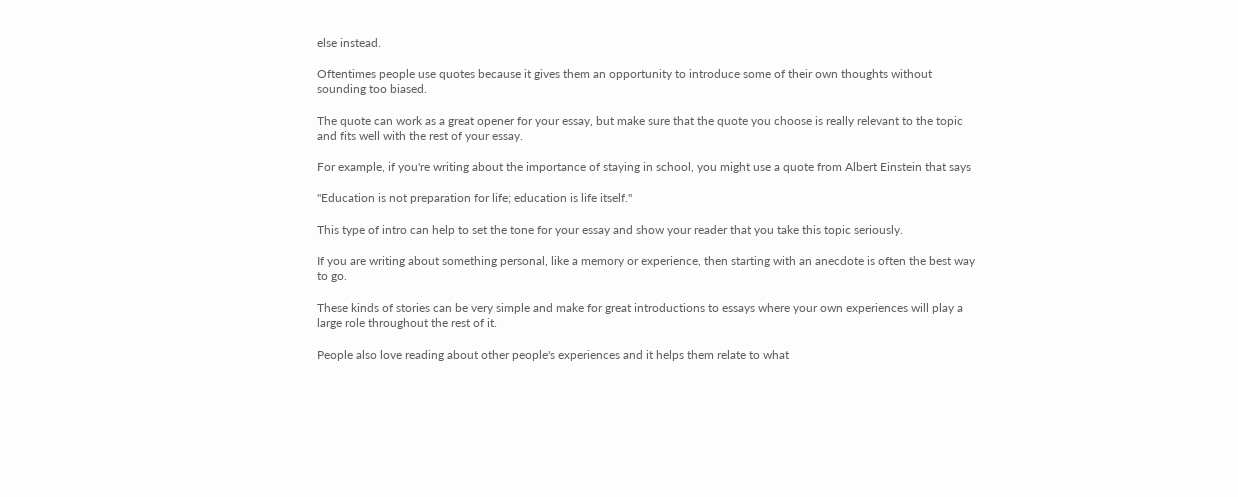else instead.

Oftentimes people use quotes because it gives them an opportunity to introduce some of their own thoughts without sounding too biased.

The quote can work as a great opener for your essay, but make sure that the quote you choose is really relevant to the topic and fits well with the rest of your essay.

For example, if you're writing about the importance of staying in school, you might use a quote from Albert Einstein that says

"Education is not preparation for life; education is life itself."

This type of intro can help to set the tone for your essay and show your reader that you take this topic seriously.

If you are writing about something personal, like a memory or experience, then starting with an anecdote is often the best way to go.

These kinds of stories can be very simple and make for great introductions to essays where your own experiences will play a large role throughout the rest of it.

People also love reading about other people's experiences and it helps them relate to what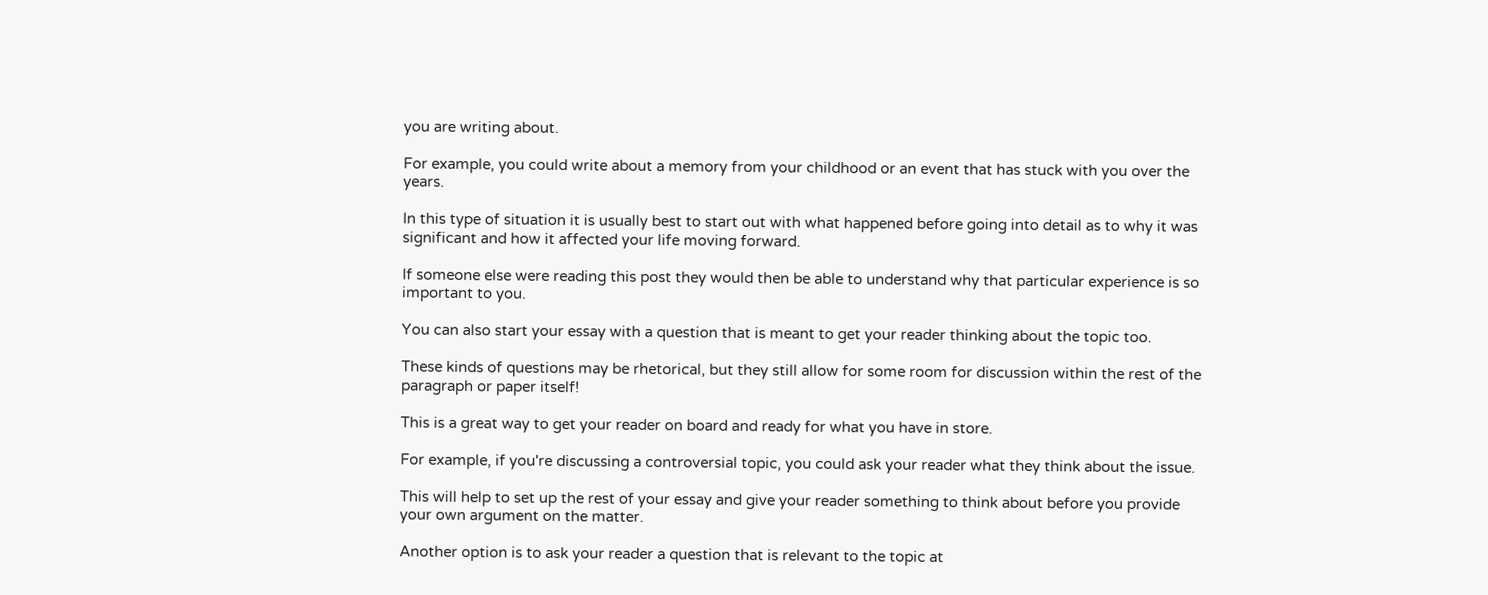you are writing about.

For example, you could write about a memory from your childhood or an event that has stuck with you over the years.

In this type of situation it is usually best to start out with what happened before going into detail as to why it was significant and how it affected your life moving forward.

If someone else were reading this post they would then be able to understand why that particular experience is so important to you.

You can also start your essay with a question that is meant to get your reader thinking about the topic too.

These kinds of questions may be rhetorical, but they still allow for some room for discussion within the rest of the paragraph or paper itself!

This is a great way to get your reader on board and ready for what you have in store.

For example, if you're discussing a controversial topic, you could ask your reader what they think about the issue.

This will help to set up the rest of your essay and give your reader something to think about before you provide your own argument on the matter.

Another option is to ask your reader a question that is relevant to the topic at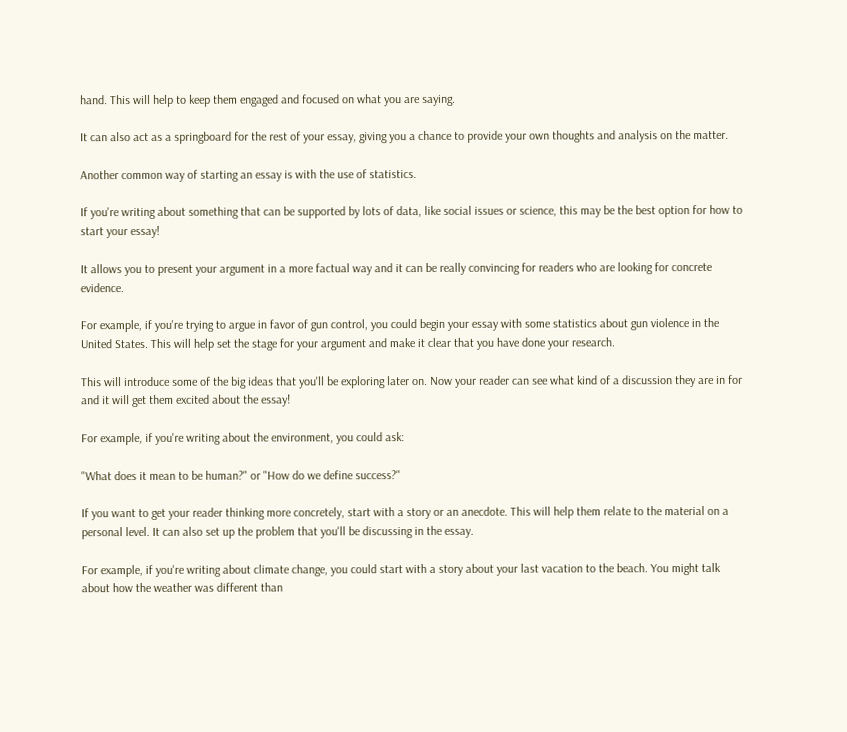hand. This will help to keep them engaged and focused on what you are saying.

It can also act as a springboard for the rest of your essay, giving you a chance to provide your own thoughts and analysis on the matter.

Another common way of starting an essay is with the use of statistics.

If you're writing about something that can be supported by lots of data, like social issues or science, this may be the best option for how to start your essay!

It allows you to present your argument in a more factual way and it can be really convincing for readers who are looking for concrete evidence.

For example, if you're trying to argue in favor of gun control, you could begin your essay with some statistics about gun violence in the United States. This will help set the stage for your argument and make it clear that you have done your research.

This will introduce some of the big ideas that you'll be exploring later on. Now your reader can see what kind of a discussion they are in for and it will get them excited about the essay!

For example, if you're writing about the environment, you could ask:

"What does it mean to be human?" or "How do we define success?"

If you want to get your reader thinking more concretely, start with a story or an anecdote. This will help them relate to the material on a personal level. It can also set up the problem that you'll be discussing in the essay.

For example, if you're writing about climate change, you could start with a story about your last vacation to the beach. You might talk about how the weather was different than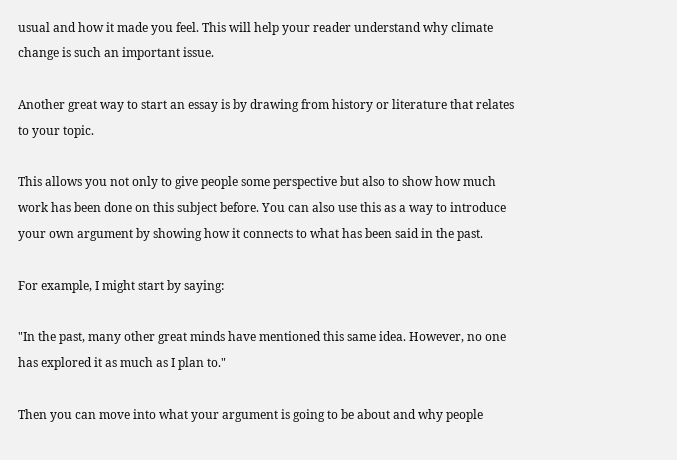usual and how it made you feel. This will help your reader understand why climate change is such an important issue.

Another great way to start an essay is by drawing from history or literature that relates to your topic.

This allows you not only to give people some perspective but also to show how much work has been done on this subject before. You can also use this as a way to introduce your own argument by showing how it connects to what has been said in the past.

For example, I might start by saying:

"In the past, many other great minds have mentioned this same idea. However, no one has explored it as much as I plan to."

Then you can move into what your argument is going to be about and why people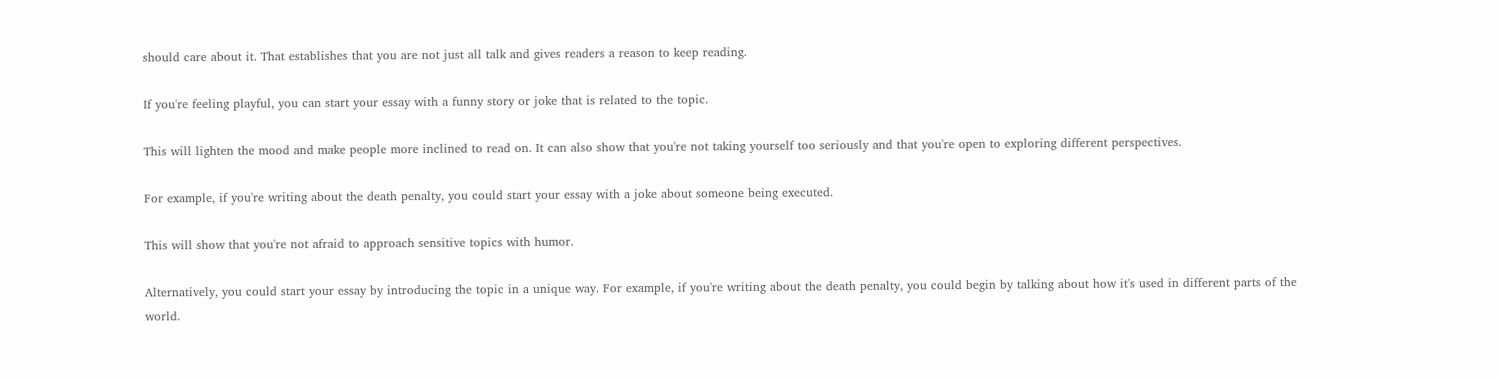should care about it. That establishes that you are not just all talk and gives readers a reason to keep reading.

If you're feeling playful, you can start your essay with a funny story or joke that is related to the topic.

This will lighten the mood and make people more inclined to read on. It can also show that you're not taking yourself too seriously and that you're open to exploring different perspectives.

For example, if you're writing about the death penalty, you could start your essay with a joke about someone being executed.

This will show that you're not afraid to approach sensitive topics with humor.

Alternatively, you could start your essay by introducing the topic in a unique way. For example, if you're writing about the death penalty, you could begin by talking about how it's used in different parts of the world.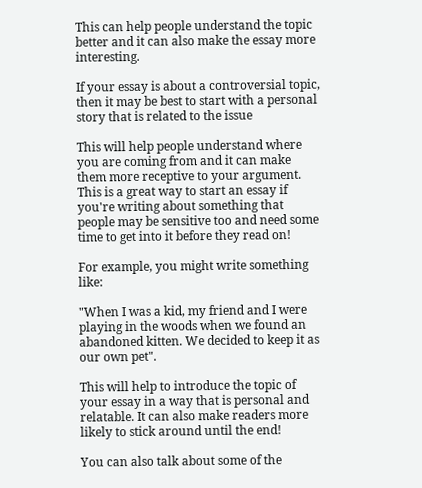This can help people understand the topic better and it can also make the essay more interesting.

If your essay is about a controversial topic, then it may be best to start with a personal story that is related to the issue

This will help people understand where you are coming from and it can make them more receptive to your argument. This is a great way to start an essay if you're writing about something that people may be sensitive too and need some time to get into it before they read on!

For example, you might write something like:

"When I was a kid, my friend and I were playing in the woods when we found an abandoned kitten. We decided to keep it as our own pet".

This will help to introduce the topic of your essay in a way that is personal and relatable. It can also make readers more likely to stick around until the end!

You can also talk about some of the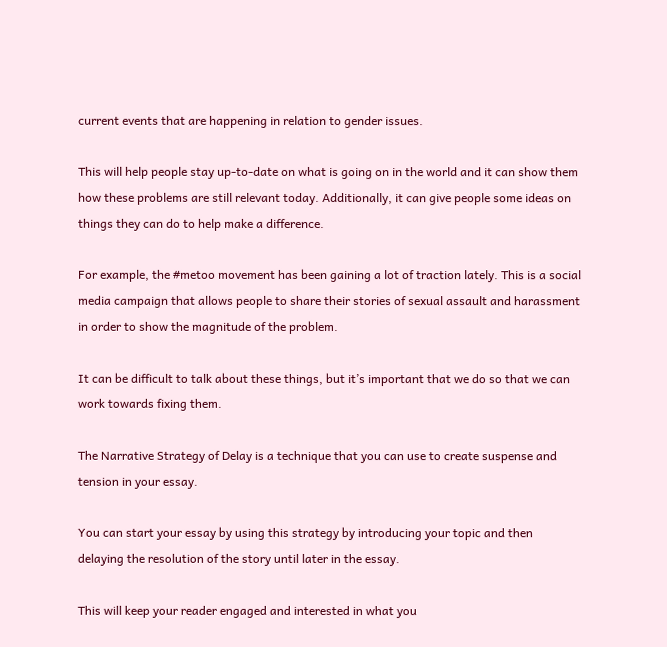current events that are happening in relation to gender issues.

This will help people stay up-to-date on what is going on in the world and it can show them how these problems are still relevant today. Additionally, it can give people some ideas on things they can do to help make a difference.

For example, the #metoo movement has been gaining a lot of traction lately. This is a social media campaign that allows people to share their stories of sexual assault and harassment in order to show the magnitude of the problem.

It can be difficult to talk about these things, but it’s important that we do so that we can work towards fixing them.

The Narrative Strategy of Delay is a technique that you can use to create suspense and tension in your essay.

You can start your essay by using this strategy by introducing your topic and then delaying the resolution of the story until later in the essay.

This will keep your reader engaged and interested in what you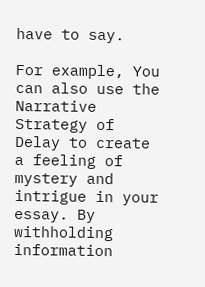have to say.

For example, You can also use the Narrative Strategy of Delay to create a feeling of mystery and intrigue in your essay. By withholding information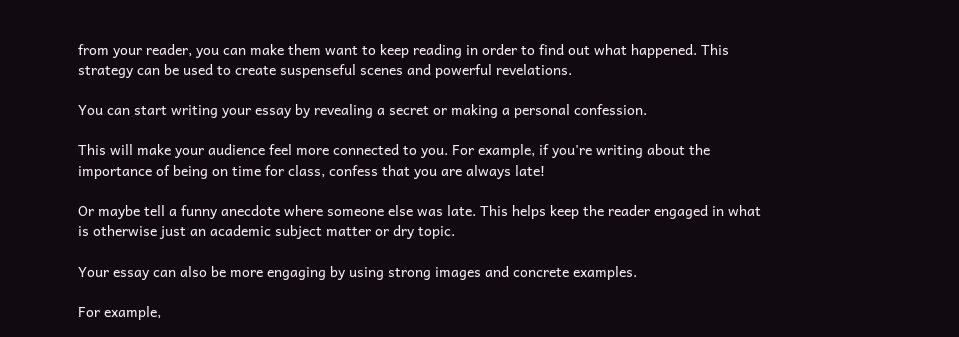from your reader, you can make them want to keep reading in order to find out what happened. This strategy can be used to create suspenseful scenes and powerful revelations.

You can start writing your essay by revealing a secret or making a personal confession.

This will make your audience feel more connected to you. For example, if you're writing about the importance of being on time for class, confess that you are always late!

Or maybe tell a funny anecdote where someone else was late. This helps keep the reader engaged in what is otherwise just an academic subject matter or dry topic.

Your essay can also be more engaging by using strong images and concrete examples.

For example,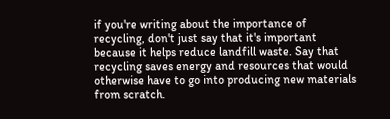if you're writing about the importance of recycling, don't just say that it's important because it helps reduce landfill waste. Say that recycling saves energy and resources that would otherwise have to go into producing new materials from scratch.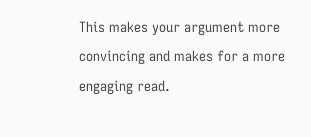This makes your argument more convincing and makes for a more engaging read.